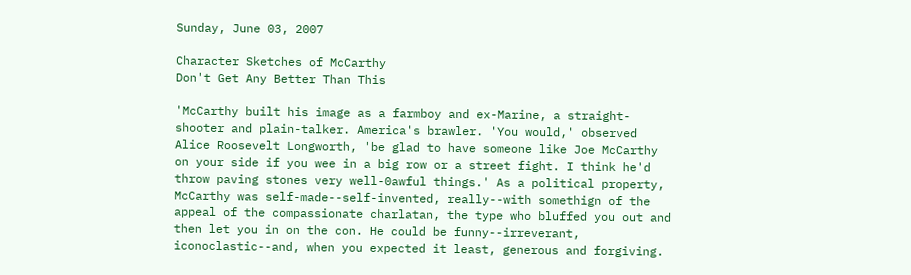Sunday, June 03, 2007

Character Sketches of McCarthy
Don't Get Any Better Than This

'McCarthy built his image as a farmboy and ex-Marine, a straight-shooter and plain-talker. America's brawler. 'You would,' observed Alice Roosevelt Longworth, 'be glad to have someone like Joe McCarthy on your side if you wee in a big row or a street fight. I think he'd throw paving stones very well-0awful things.' As a political property, McCarthy was self-made--self-invented, really--with somethign of the appeal of the compassionate charlatan, the type who bluffed you out and then let you in on the con. He could be funny--irreverant, iconoclastic--and, when you expected it least, generous and forgiving.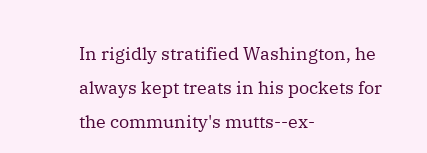In rigidly stratified Washington, he always kept treats in his pockets for the community's mutts--ex-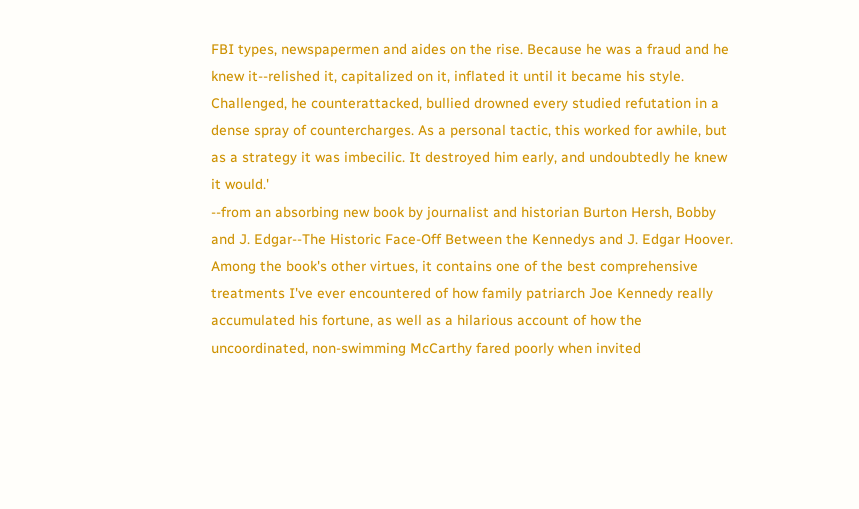FBI types, newspapermen and aides on the rise. Because he was a fraud and he knew it--relished it, capitalized on it, inflated it until it became his style. Challenged, he counterattacked, bullied drowned every studied refutation in a dense spray of countercharges. As a personal tactic, this worked for awhile, but as a strategy it was imbecilic. It destroyed him early, and undoubtedly he knew it would.'
--from an absorbing new book by journalist and historian Burton Hersh, Bobby and J. Edgar--The Historic Face-Off Between the Kennedys and J. Edgar Hoover. Among the book's other virtues, it contains one of the best comprehensive treatments I've ever encountered of how family patriarch Joe Kennedy really accumulated his fortune, as well as a hilarious account of how the uncoordinated, non-swimming McCarthy fared poorly when invited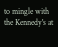to mingle with the Kennedy's at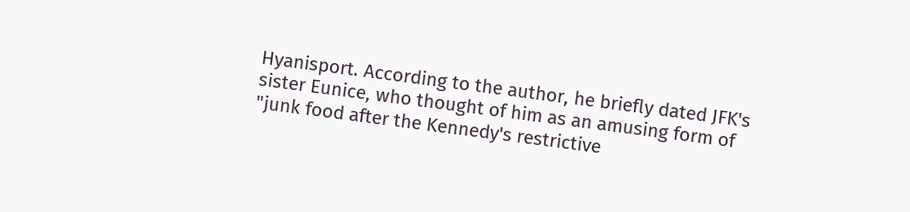Hyanisport. According to the author, he briefly dated JFK's sister Eunice, who thought of him as an amusing form of "junk food after the Kennedy's restrictive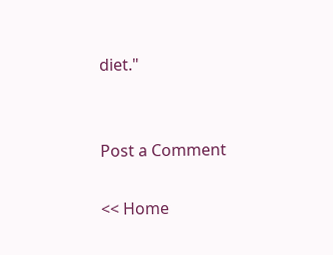diet."


Post a Comment

<< Home